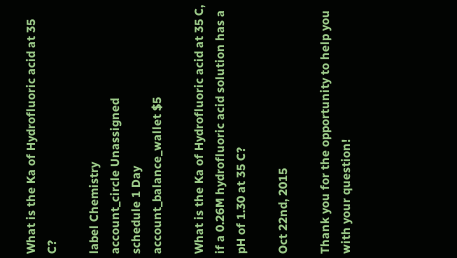What is the Ka of Hydrofluoric acid at 35 C?

label Chemistry
account_circle Unassigned
schedule 1 Day
account_balance_wallet $5

What is the Ka of Hydrofluoric acid at 35 C, if a 0.26M hydrofluoric acid solution has a pH of 1.30 at 35 C?

Oct 22nd, 2015

Thank you for the opportunity to help you with your question!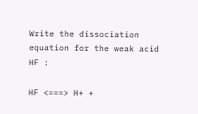Write the dissociation equation for the weak acid HF :

HF <===> H+ +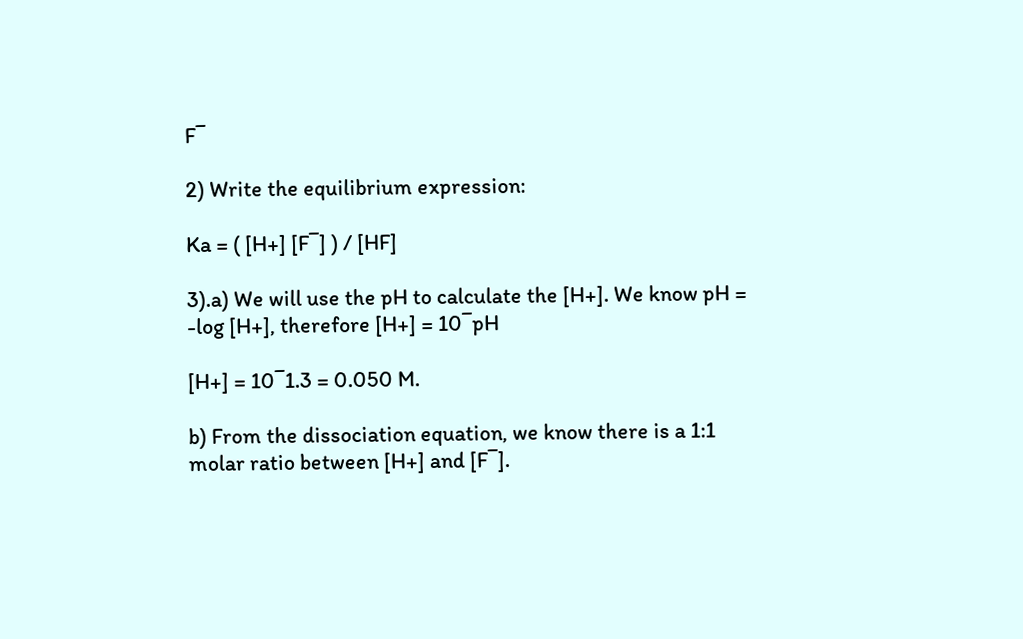F¯

2) Write the equilibrium expression:

Ka = ( [H+] [F¯] ) / [HF]

3).a) We will use the pH to calculate the [H+]. We know pH = -log [H+], therefore [H+] = 10¯pH

[H+] = 10¯1.3 = 0.050 M.

b) From the dissociation equation, we know there is a 1:1 molar ratio between [H+] and [F¯].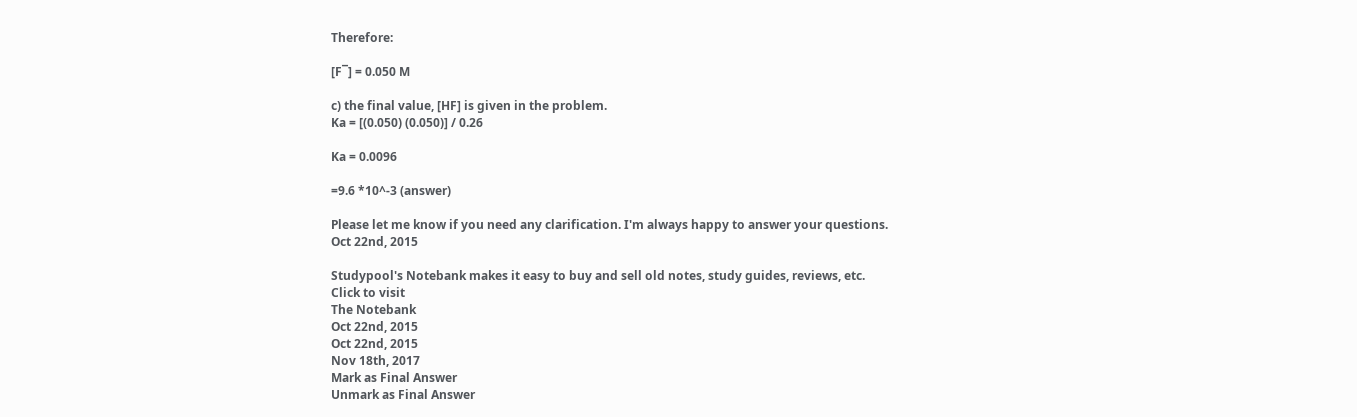Therefore:

[F¯] = 0.050 M

c) the final value, [HF] is given in the problem.
Ka = [(0.050) (0.050)] / 0.26

Ka = 0.0096

=9.6 *10^-3 (answer)

Please let me know if you need any clarification. I'm always happy to answer your questions.
Oct 22nd, 2015

Studypool's Notebank makes it easy to buy and sell old notes, study guides, reviews, etc.
Click to visit
The Notebank
Oct 22nd, 2015
Oct 22nd, 2015
Nov 18th, 2017
Mark as Final Answer
Unmark as Final Answer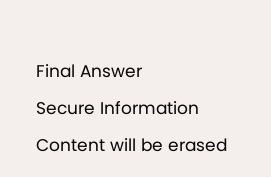Final Answer

Secure Information

Content will be erased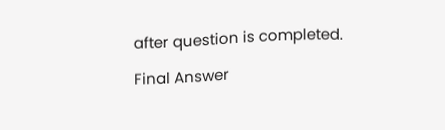after question is completed.

Final Answer